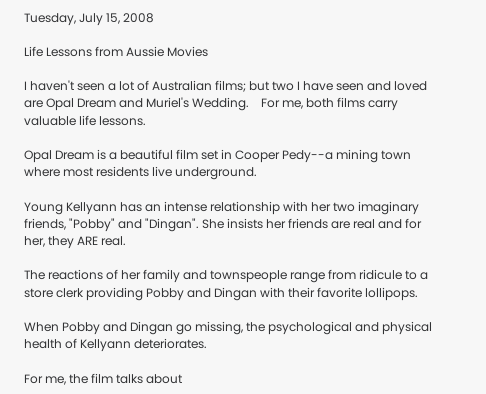Tuesday, July 15, 2008

Life Lessons from Aussie Movies

I haven't seen a lot of Australian films; but two I have seen and loved are Opal Dream and Muriel's Wedding.    For me, both films carry valuable life lessons.

Opal Dream is a beautiful film set in Cooper Pedy--a mining town where most residents live underground.

Young Kellyann has an intense relationship with her two imaginary friends, "Pobby" and "Dingan". She insists her friends are real and for her, they ARE real.

The reactions of her family and townspeople range from ridicule to a store clerk providing Pobby and Dingan with their favorite lollipops.

When Pobby and Dingan go missing, the psychological and physical health of Kellyann deteriorates.

For me, the film talks about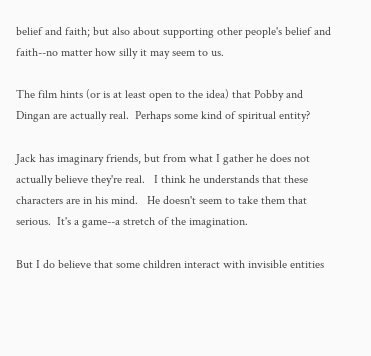belief and faith; but also about supporting other people's belief and faith--no matter how silly it may seem to us.

The film hints (or is at least open to the idea) that Pobby and Dingan are actually real.  Perhaps some kind of spiritual entity?

Jack has imaginary friends, but from what I gather he does not actually believe they're real.   I think he understands that these characters are in his mind.   He doesn't seem to take them that serious.  It's a game--a stretch of the imagination.

But I do believe that some children interact with invisible entities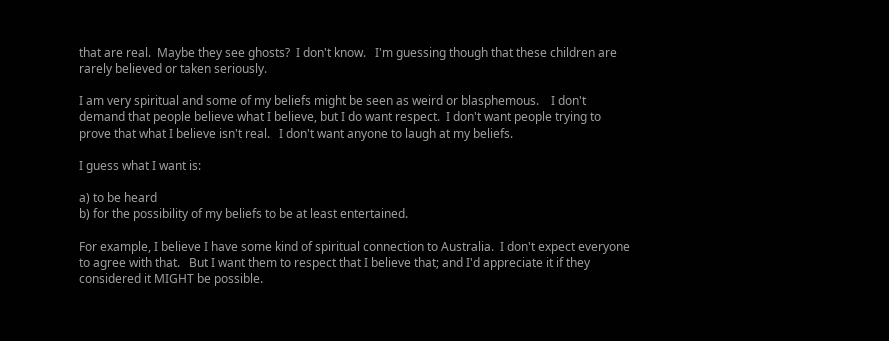that are real.  Maybe they see ghosts?  I don't know.   I'm guessing though that these children are rarely believed or taken seriously.

I am very spiritual and some of my beliefs might be seen as weird or blasphemous.    I don't demand that people believe what I believe, but I do want respect.  I don't want people trying to prove that what I believe isn't real.   I don't want anyone to laugh at my beliefs.

I guess what I want is:

a) to be heard
b) for the possibility of my beliefs to be at least entertained.

For example, I believe I have some kind of spiritual connection to Australia.  I don't expect everyone to agree with that.   But I want them to respect that I believe that; and I'd appreciate it if they considered it MIGHT be possible.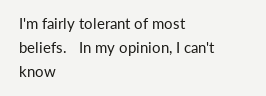I'm fairly tolerant of most beliefs.   In my opinion, I can't know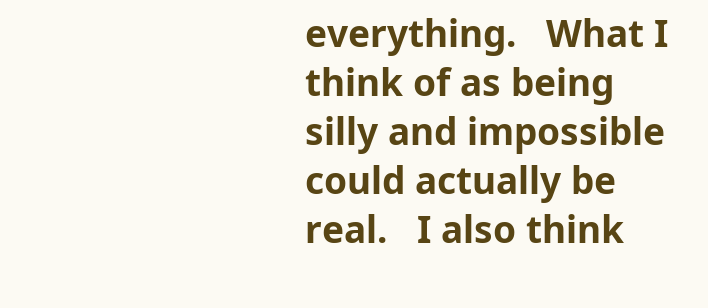everything.   What I think of as being silly and impossible could actually be real.   I also think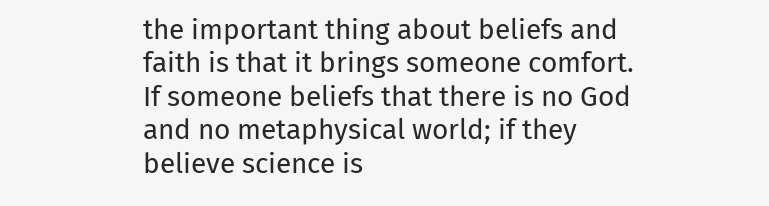the important thing about beliefs and faith is that it brings someone comfort.    If someone beliefs that there is no God and no metaphysical world; if they believe science is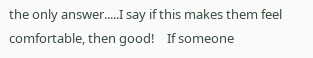the only answer.....I say if this makes them feel comfortable, then good!    If someone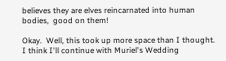believes they are elves reincarnated into human bodies,  good on them!

Okay.  Well, this took up more space than I thought.   I think I'll continue with Muriel's Wedding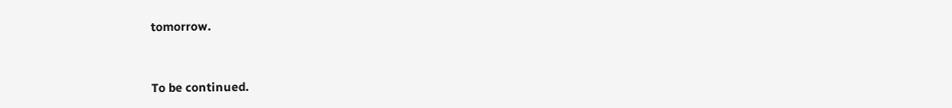tomorrow.


To be continued.